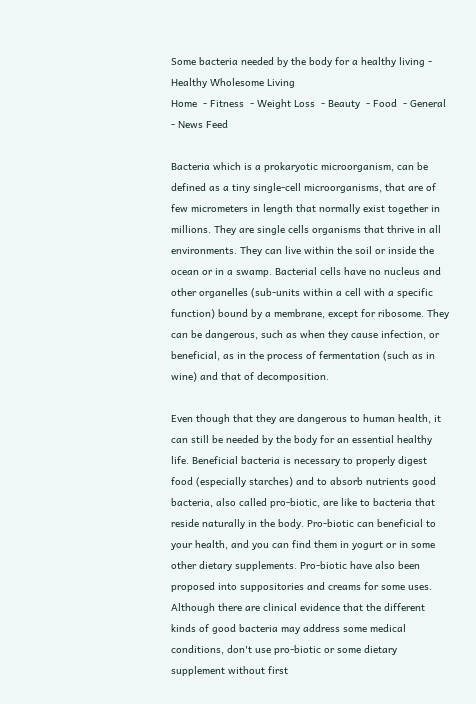Some bacteria needed by the body for a healthy living - Healthy Wholesome Living
Home  - Fitness  - Weight Loss  - Beauty  - Food  - General  - News Feed

Bacteria which is a prokaryotic microorganism, can be defined as a tiny single-cell microorganisms, that are of few micrometers in length that normally exist together in millions. They are single cells organisms that thrive in all environments. They can live within the soil or inside the ocean or in a swamp. Bacterial cells have no nucleus and other organelles (sub-units within a cell with a specific function) bound by a membrane, except for ribosome. They can be dangerous, such as when they cause infection, or beneficial, as in the process of fermentation (such as in wine) and that of decomposition.

Even though that they are dangerous to human health, it can still be needed by the body for an essential healthy life. Beneficial bacteria is necessary to properly digest food (especially starches) and to absorb nutrients good bacteria, also called pro-biotic, are like to bacteria that reside naturally in the body. Pro-biotic can beneficial to your health, and you can find them in yogurt or in some other dietary supplements. Pro-biotic have also been proposed into suppositories and creams for some uses. Although there are clinical evidence that the different kinds of good bacteria may address some medical conditions, don't use pro-biotic or some dietary supplement without first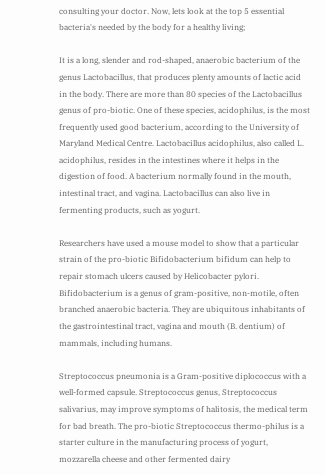consulting your doctor. Now, lets look at the top 5 essential bacteria's needed by the body for a healthy living;

It is a long, slender and rod-shaped, anaerobic bacterium of the genus Lactobacillus, that produces plenty amounts of lactic acid in the body. There are more than 80 species of the Lactobacillus genus of pro-biotic. One of these species, acidophilus, is the most frequently used good bacterium, according to the University of Maryland Medical Centre. Lactobacillus acidophilus, also called L. acidophilus, resides in the intestines where it helps in the digestion of food. A bacterium normally found in the mouth, intestinal tract, and vagina. Lactobacillus can also live in fermenting products, such as yogurt.

Researchers have used a mouse model to show that a particular strain of the pro-biotic Bifidobacterium bifidum can help to repair stomach ulcers caused by Helicobacter pylori. Bifidobacterium is a genus of gram-positive, non-motile, often branched anaerobic bacteria. They are ubiquitous inhabitants of the gastrointestinal tract, vagina and mouth (B. dentium) of mammals, including humans.

Streptococcus pneumonia is a Gram-positive diplococcus with a well-formed capsule. Streptococcus genus, Streptococcus salivarius, may improve symptoms of halitosis, the medical term for bad breath. The pro-biotic Streptococcus thermo-philus is a starter culture in the manufacturing process of yogurt, mozzarella cheese and other fermented dairy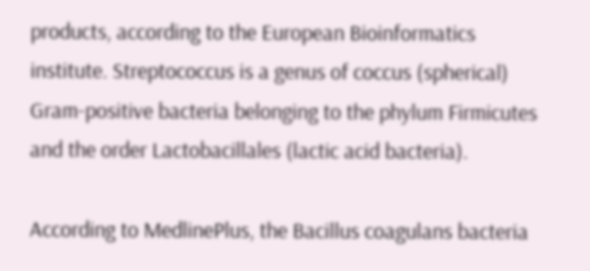products, according to the European Bioinformatics institute. Streptococcus is a genus of coccus (spherical) Gram-positive bacteria belonging to the phylum Firmicutes and the order Lactobacillales (lactic acid bacteria).

According to MedlinePlus, the Bacillus coagulans bacteria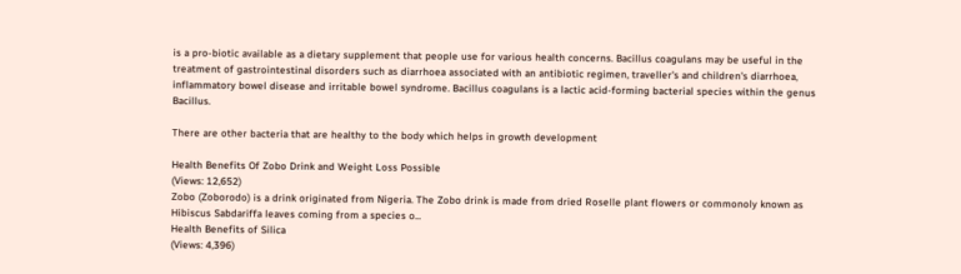is a pro-biotic available as a dietary supplement that people use for various health concerns. Bacillus coagulans may be useful in the treatment of gastrointestinal disorders such as diarrhoea associated with an antibiotic regimen, traveller's and children's diarrhoea, inflammatory bowel disease and irritable bowel syndrome. Bacillus coagulans is a lactic acid-forming bacterial species within the genus Bacillus.

There are other bacteria that are healthy to the body which helps in growth development

Health Benefits Of Zobo Drink and Weight Loss Possible
(Views: 12,652)
Zobo (Zoborodo) is a drink originated from Nigeria. The Zobo drink is made from dried Roselle plant flowers or commonoly known as Hibiscus Sabdariffa leaves coming from a species o...
Health Benefits of Silica
(Views: 4,396)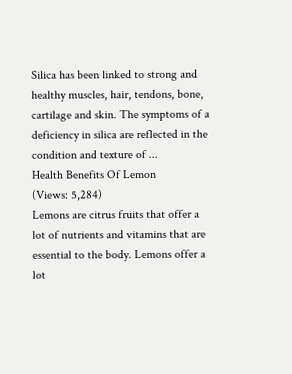Silica has been linked to strong and healthy muscles, hair, tendons, bone, cartilage and skin. The symptoms of a deficiency in silica are reflected in the condition and texture of ...
Health Benefits Of Lemon
(Views: 5,284)
Lemons are citrus fruits that offer a lot of nutrients and vitamins that are essential to the body. Lemons offer a lot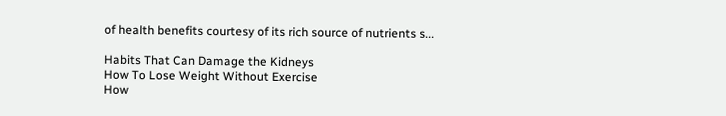of health benefits courtesy of its rich source of nutrients s...

Habits That Can Damage the Kidneys
How To Lose Weight Without Exercise
How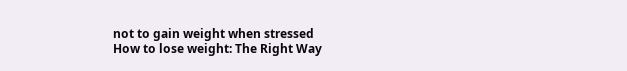not to gain weight when stressed
How to lose weight: The Right Way